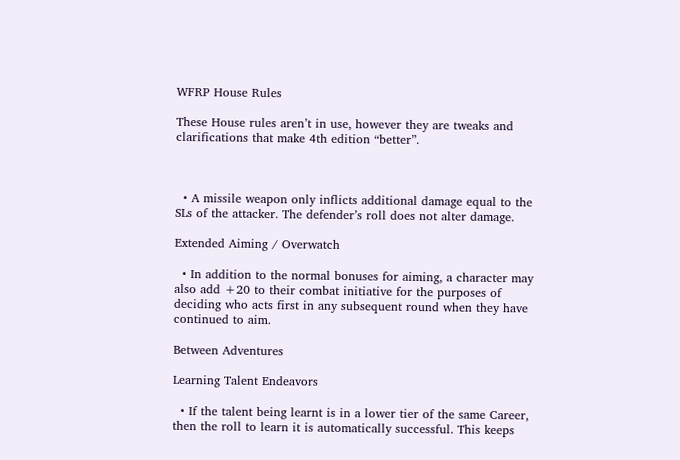WFRP House Rules

These House rules aren’t in use, however they are tweaks and clarifications that make 4th edition “better”.



  • A missile weapon only inflicts additional damage equal to the SLs of the attacker. The defender’s roll does not alter damage.

Extended Aiming / Overwatch

  • In addition to the normal bonuses for aiming, a character may also add +20 to their combat initiative for the purposes of deciding who acts first in any subsequent round when they have continued to aim.

Between Adventures

Learning Talent Endeavors

  • If the talent being learnt is in a lower tier of the same Career, then the roll to learn it is automatically successful. This keeps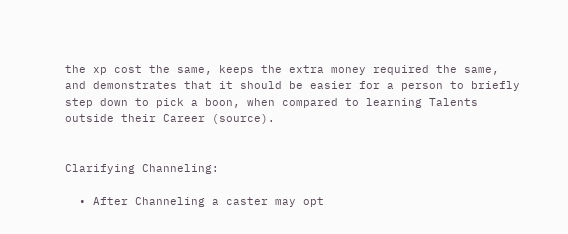the xp cost the same, keeps the extra money required the same, and demonstrates that it should be easier for a person to briefly step down to pick a boon, when compared to learning Talents outside their Career (source).


Clarifying Channeling:

  • After Channeling a caster may opt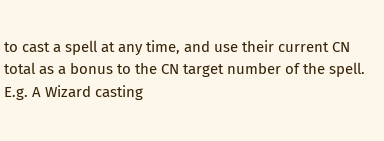to cast a spell at any time, and use their current CN total as a bonus to the CN target number of the spell. E.g. A Wizard casting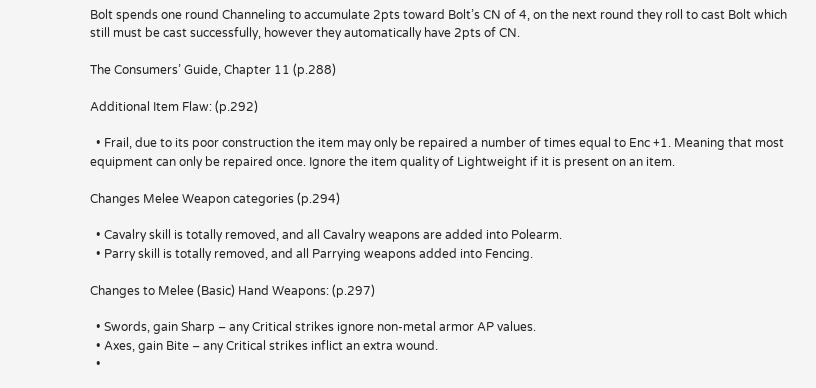Bolt spends one round Channeling to accumulate 2pts toward Bolt’s CN of 4, on the next round they roll to cast Bolt which still must be cast successfully, however they automatically have 2pts of CN.

The Consumers’ Guide, Chapter 11 (p.288)

Additional Item Flaw: (p.292)

  • Frail, due to its poor construction the item may only be repaired a number of times equal to Enc +1. Meaning that most equipment can only be repaired once. Ignore the item quality of Lightweight if it is present on an item.

Changes Melee Weapon categories (p.294)

  • Cavalry skill is totally removed, and all Cavalry weapons are added into Polearm.
  • Parry skill is totally removed, and all Parrying weapons added into Fencing.

Changes to Melee (Basic) Hand Weapons: (p.297)

  • Swords, gain Sharp – any Critical strikes ignore non-metal armor AP values.
  • Axes, gain Bite – any Critical strikes inflict an extra wound.
  •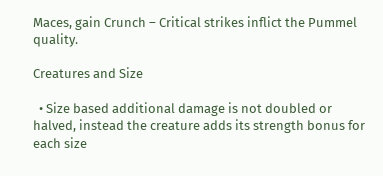Maces, gain Crunch – Critical strikes inflict the Pummel quality.

Creatures and Size

  • Size based additional damage is not doubled or halved, instead the creature adds its strength bonus for each size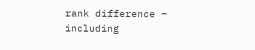rank difference – including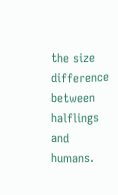the size difference between halflings and humans.